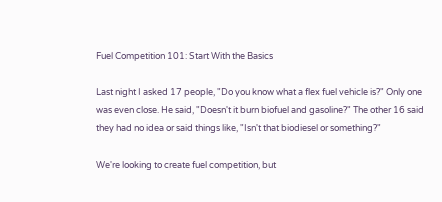Fuel Competition 101: Start With the Basics

Last night I asked 17 people, "Do you know what a flex fuel vehicle is?" Only one was even close. He said, "Doesn't it burn biofuel and gasoline?" The other 16 said they had no idea or said things like, "Isn't that biodiesel or something?"

We're looking to create fuel competition, but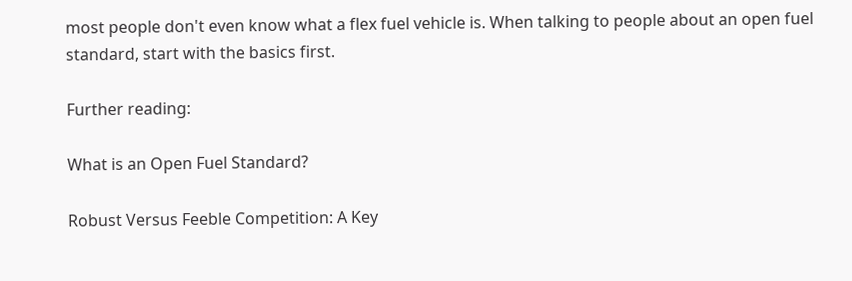most people don't even know what a flex fuel vehicle is. When talking to people about an open fuel standard, start with the basics first.

Further reading:

What is an Open Fuel Standard?

Robust Versus Feeble Competition: A Key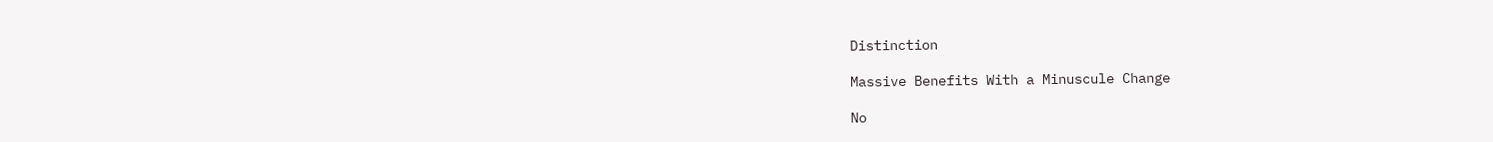Distinction

Massive Benefits With a Minuscule Change

No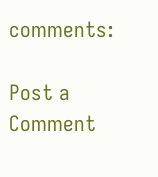comments:

Post a Comment